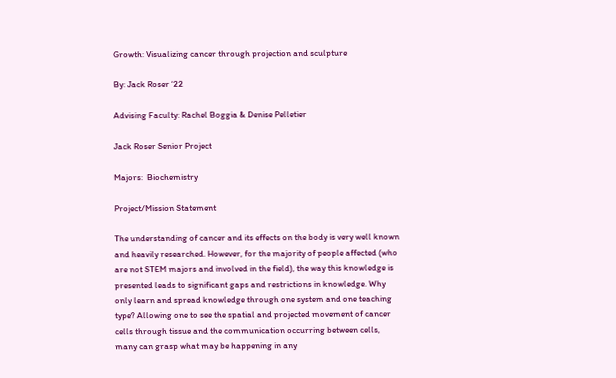Growth: Visualizing cancer through projection and sculpture

By: Jack Roser ‘22

Advising Faculty: Rachel Boggia & Denise Pelletier

Jack Roser Senior Project

Majors:  Biochemistry

Project/Mission Statement

The understanding of cancer and its effects on the body is very well known and heavily researched. However, for the majority of people affected (who are not STEM majors and involved in the field), the way this knowledge is presented leads to significant gaps and restrictions in knowledge. Why only learn and spread knowledge through one system and one teaching type? Allowing one to see the spatial and projected movement of cancer cells through tissue and the communication occurring between cells, many can grasp what may be happening in any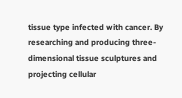tissue type infected with cancer. By researching and producing three-dimensional tissue sculptures and projecting cellular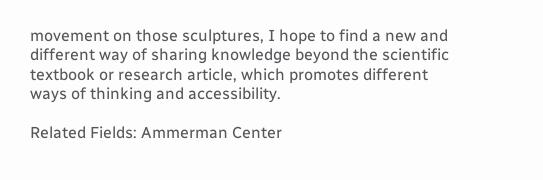movement on those sculptures, I hope to find a new and different way of sharing knowledge beyond the scientific textbook or research article, which promotes different ways of thinking and accessibility.

Related Fields: Ammerman Center